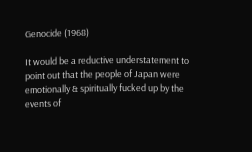Genocide (1968)

It would be a reductive understatement to point out that the people of Japan were emotionally & spiritually fucked up by the events of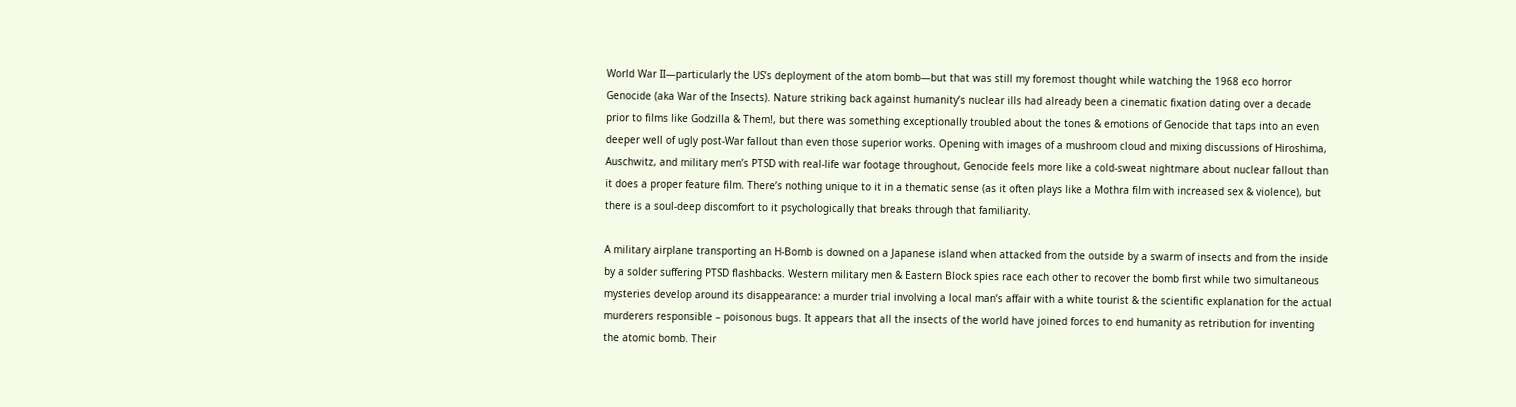World War II—particularly the US’s deployment of the atom bomb—but that was still my foremost thought while watching the 1968 eco horror Genocide (aka War of the Insects). Nature striking back against humanity’s nuclear ills had already been a cinematic fixation dating over a decade prior to films like Godzilla & Them!, but there was something exceptionally troubled about the tones & emotions of Genocide that taps into an even deeper well of ugly post-War fallout than even those superior works. Opening with images of a mushroom cloud and mixing discussions of Hiroshima, Auschwitz, and military men’s PTSD with real-life war footage throughout, Genocide feels more like a cold-sweat nightmare about nuclear fallout than it does a proper feature film. There’s nothing unique to it in a thematic sense (as it often plays like a Mothra film with increased sex & violence), but there is a soul-deep discomfort to it psychologically that breaks through that familiarity.

A military airplane transporting an H-Bomb is downed on a Japanese island when attacked from the outside by a swarm of insects and from the inside by a solder suffering PTSD flashbacks. Western military men & Eastern Block spies race each other to recover the bomb first while two simultaneous mysteries develop around its disappearance: a murder trial involving a local man’s affair with a white tourist & the scientific explanation for the actual murderers responsible – poisonous bugs. It appears that all the insects of the world have joined forces to end humanity as retribution for inventing the atomic bomb. Their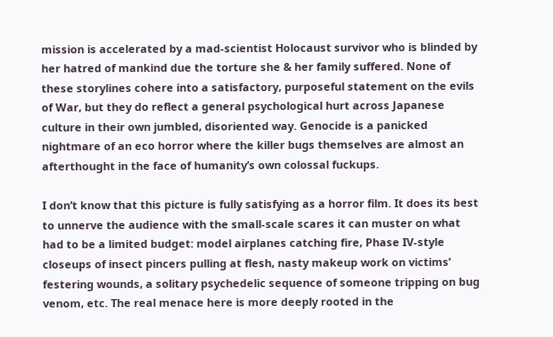mission is accelerated by a mad-scientist Holocaust survivor who is blinded by her hatred of mankind due the torture she & her family suffered. None of these storylines cohere into a satisfactory, purposeful statement on the evils of War, but they do reflect a general psychological hurt across Japanese culture in their own jumbled, disoriented way. Genocide is a panicked nightmare of an eco horror where the killer bugs themselves are almost an afterthought in the face of humanity’s own colossal fuckups.

I don’t know that this picture is fully satisfying as a horror film. It does its best to unnerve the audience with the small-scale scares it can muster on what had to be a limited budget: model airplanes catching fire, Phase IV-style closeups of insect pincers pulling at flesh, nasty makeup work on victims’ festering wounds, a solitary psychedelic sequence of someone tripping on bug venom, etc. The real menace here is more deeply rooted in the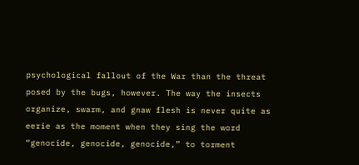psychological fallout of the War than the threat posed by the bugs, however. The way the insects organize, swarm, and gnaw flesh is never quite as eerie as the moment when they sing the word “genocide, genocide, genocide,” to torment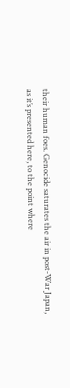their human foes. Genocide saturates the air in post-War Japan, as it’s presented here, to the point where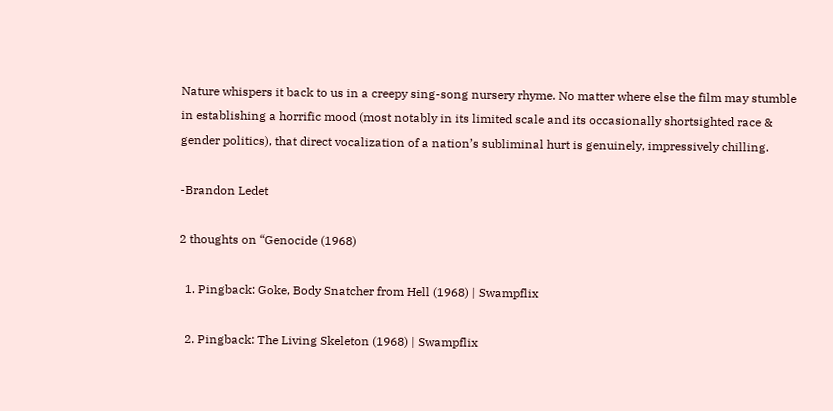Nature whispers it back to us in a creepy sing-song nursery rhyme. No matter where else the film may stumble in establishing a horrific mood (most notably in its limited scale and its occasionally shortsighted race & gender politics), that direct vocalization of a nation’s subliminal hurt is genuinely, impressively chilling.

-Brandon Ledet

2 thoughts on “Genocide (1968)

  1. Pingback: Goke, Body Snatcher from Hell (1968) | Swampflix

  2. Pingback: The Living Skeleton (1968) | Swampflix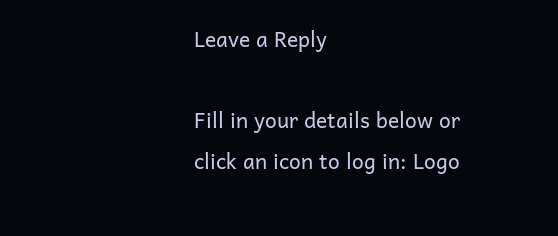Leave a Reply

Fill in your details below or click an icon to log in: Logo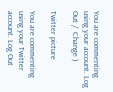You are commenting using your account. Log Out /  Change )

Twitter picture

You are commenting using your Twitter account. Log Out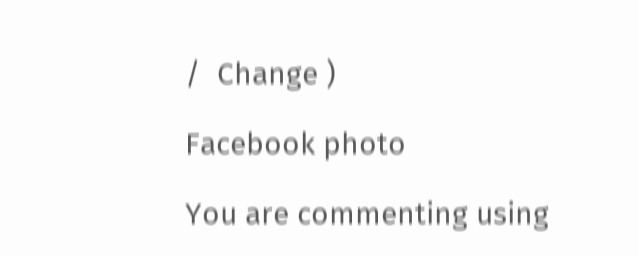/  Change )

Facebook photo

You are commenting using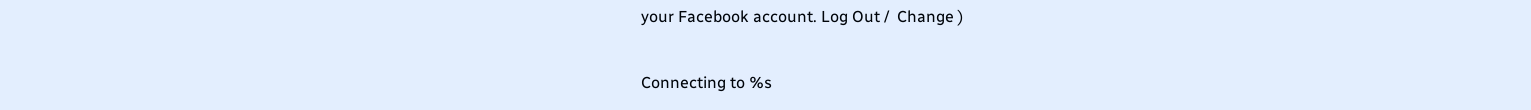your Facebook account. Log Out /  Change )

Connecting to %s